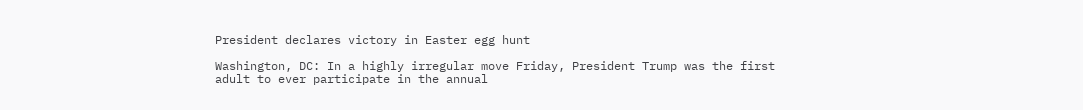President declares victory in Easter egg hunt

Washington, DC: In a highly irregular move Friday, President Trump was the first adult to ever participate in the annual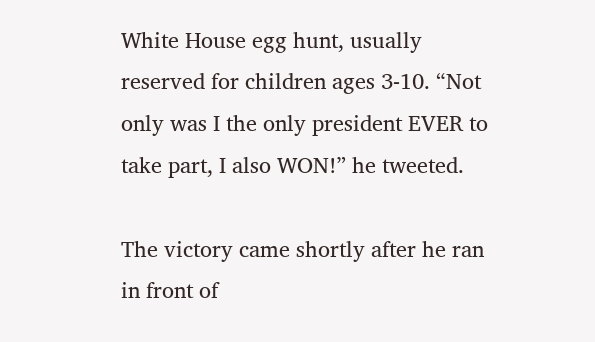White House egg hunt, usually reserved for children ages 3-10. “Not only was I the only president EVER to take part, I also WON!” he tweeted.

The victory came shortly after he ran in front of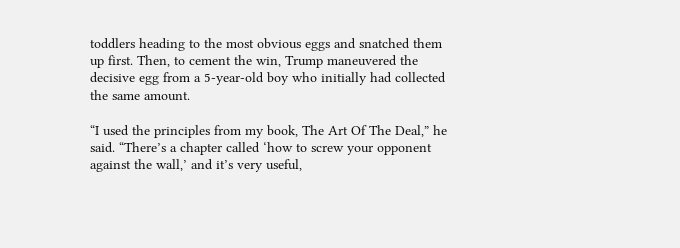toddlers heading to the most obvious eggs and snatched them up first. Then, to cement the win, Trump maneuvered the decisive egg from a 5-year-old boy who initially had collected the same amount.

“I used the principles from my book, The Art Of The Deal,” he said. “There’s a chapter called ‘how to screw your opponent against the wall,’ and it’s very useful,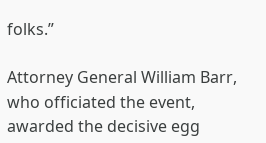folks.”

Attorney General William Barr, who officiated the event, awarded the decisive egg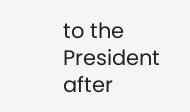to the President after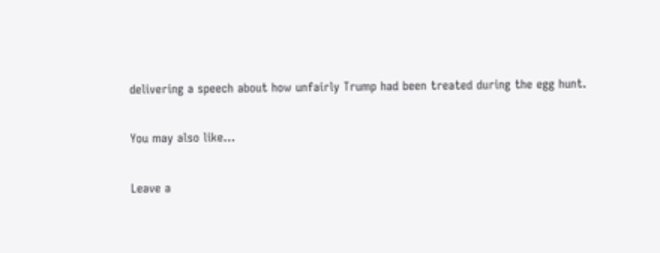delivering a speech about how unfairly Trump had been treated during the egg hunt.

You may also like...

Leave a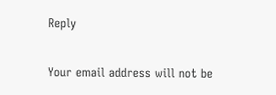Reply

Your email address will not be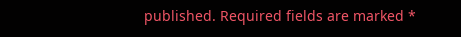published. Required fields are marked *